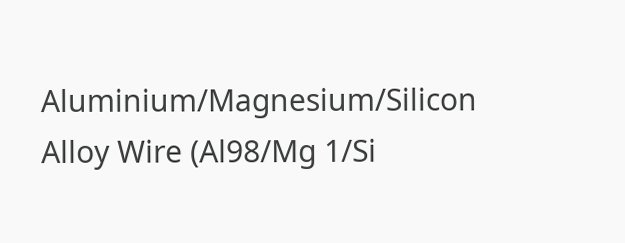Aluminium/Magnesium/Silicon Alloy Wire (Al98/Mg 1/Si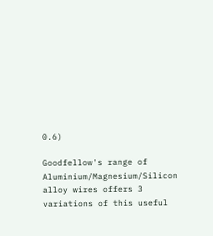0.6)

Goodfellow's range of Aluminium/Magnesium/Silicon alloy wires offers 3 variations of this useful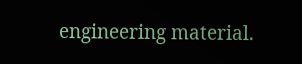engineering material.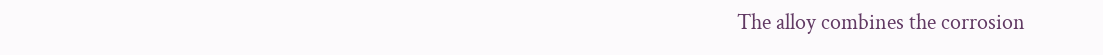The alloy combines the corrosion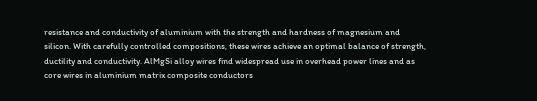resistance and conductivity of aluminium with the strength and hardness of magnesium and silicon. With carefully controlled compositions, these wires achieve an optimal balance of strength, ductility and conductivity. AlMgSi alloy wires find widespread use in overhead power lines and as core wires in aluminium matrix composite conductors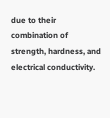due to their combination of strength, hardness, and electrical conductivity.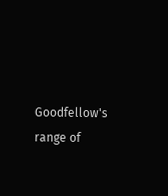Goodfellow's range of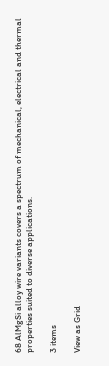68 AlMgSi alloy wire variants covers a spectrum of mechanical, electrical and thermal properties suited to diverse applications.

3 items

View as Grid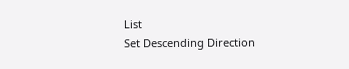List
Set Descending Direction